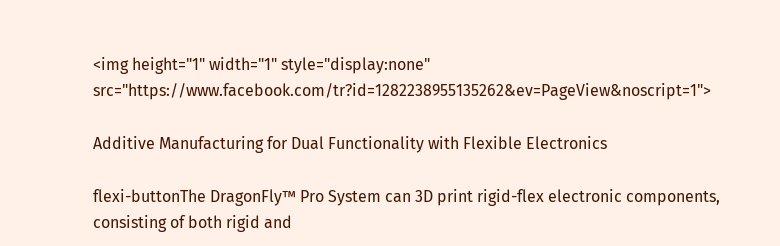<img height="1" width="1" style="display:none" src="https://www.facebook.com/tr?id=1282238955135262&ev=PageView&noscript=1">

Additive Manufacturing for Dual Functionality with Flexible Electronics

flexi-buttonThe DragonFly™ Pro System can 3D print rigid-flex electronic components, consisting of both rigid and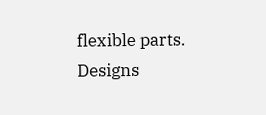flexible parts. Designs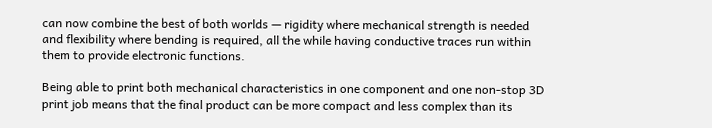can now combine the best of both worlds — rigidity where mechanical strength is needed and flexibility where bending is required, all the while having conductive traces run within them to provide electronic functions.

Being able to print both mechanical characteristics in one component and one non-stop 3D print job means that the final product can be more compact and less complex than its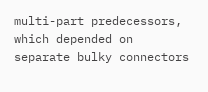multi-part predecessors, which depended on separate bulky connectors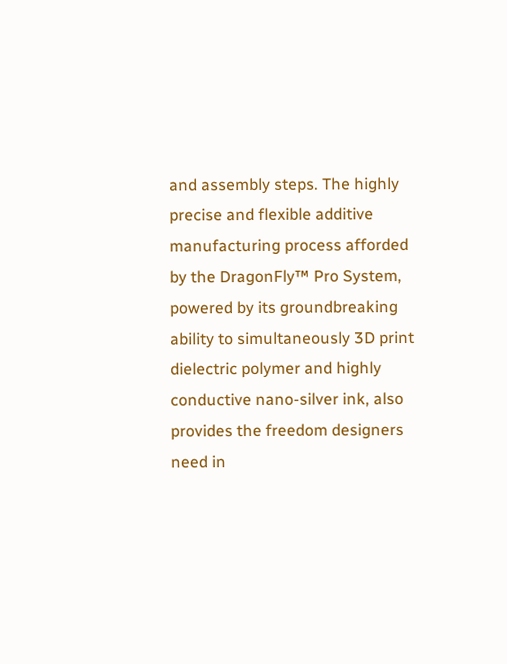and assembly steps. The highly precise and flexible additive manufacturing process afforded by the DragonFly™ Pro System, powered by its groundbreaking ability to simultaneously 3D print dielectric polymer and highly conductive nano-silver ink, also provides the freedom designers need in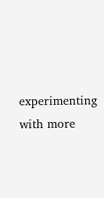experimenting with more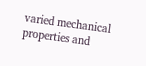varied mechanical properties and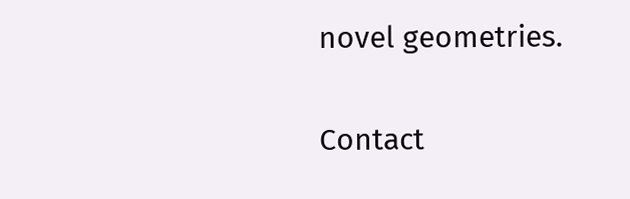novel geometries.

Contact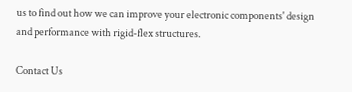us to find out how we can improve your electronic components' design and performance with rigid-flex structures.

Contact Us